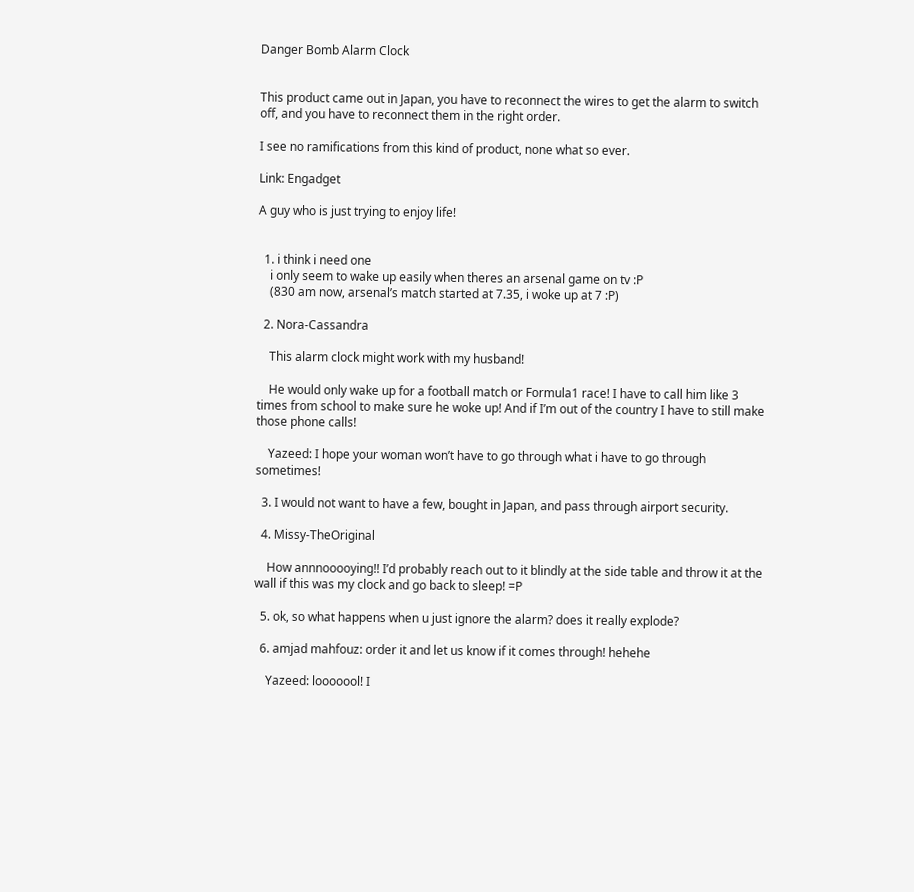Danger Bomb Alarm Clock


This product came out in Japan, you have to reconnect the wires to get the alarm to switch off, and you have to reconnect them in the right order.

I see no ramifications from this kind of product, none what so ever.

Link: Engadget

A guy who is just trying to enjoy life!


  1. i think i need one
    i only seem to wake up easily when theres an arsenal game on tv :P
    (830 am now, arsenal’s match started at 7.35, i woke up at 7 :P)

  2. Nora-Cassandra

    This alarm clock might work with my husband!

    He would only wake up for a football match or Formula1 race! I have to call him like 3 times from school to make sure he woke up! And if I’m out of the country I have to still make those phone calls!

    Yazeed: I hope your woman won’t have to go through what i have to go through sometimes!

  3. I would not want to have a few, bought in Japan, and pass through airport security.

  4. Missy-TheOriginal

    How annnooooying!! I’d probably reach out to it blindly at the side table and throw it at the wall if this was my clock and go back to sleep! =P

  5. ok, so what happens when u just ignore the alarm? does it really explode?

  6. amjad mahfouz: order it and let us know if it comes through! hehehe

    Yazeed: looooool! I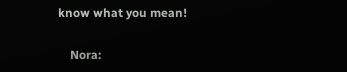know what you mean!

    Nora: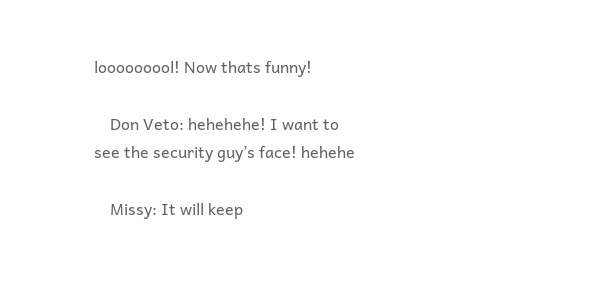looooooool! Now thats funny!

    Don Veto: hehehehe! I want to see the security guy’s face! hehehe

    Missy: It will keep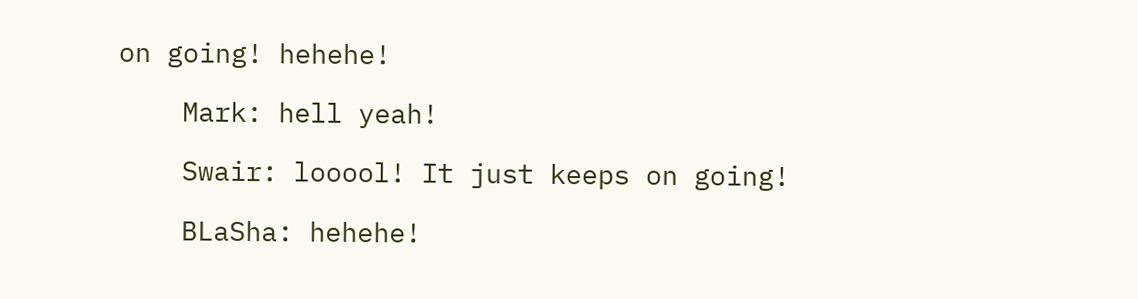on going! hehehe!

    Mark: hell yeah!

    Swair: looool! It just keeps on going!

    BLaSha: hehehe!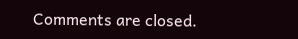Comments are closed.